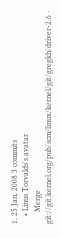1. 25 Jan, 2008 3 commits
    • Linus Torvalds's avatar
      Merge git://git.kernel.org/pub/scm/linux/kernel/git/gregkh/driver-2.6 ·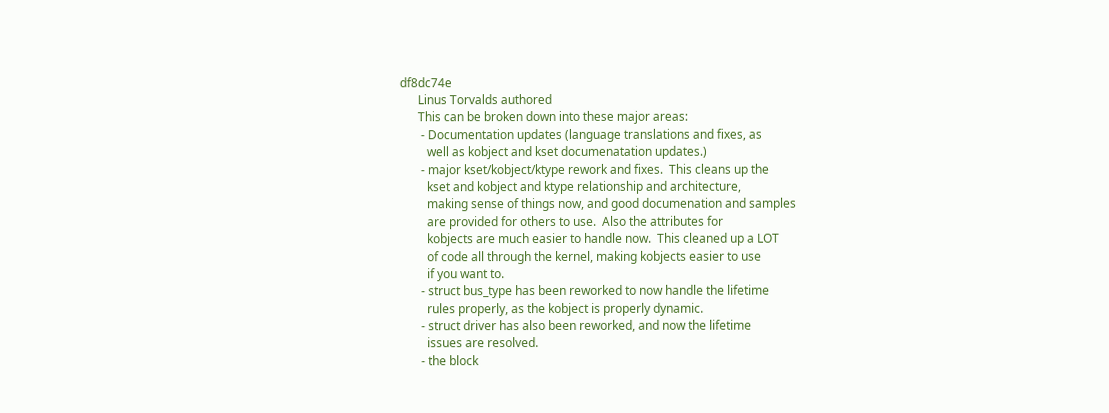df8dc74e
      Linus Torvalds authored
      This can be broken down into these major areas:
       - Documentation updates (language translations and fixes, as
         well as kobject and kset documenatation updates.)
       - major kset/kobject/ktype rework and fixes.  This cleans up the
         kset and kobject and ktype relationship and architecture,
         making sense of things now, and good documenation and samples
         are provided for others to use.  Also the attributes for
         kobjects are much easier to handle now.  This cleaned up a LOT
         of code all through the kernel, making kobjects easier to use
         if you want to.
       - struct bus_type has been reworked to now handle the lifetime
         rules properly, as the kobject is properly dynamic.
       - struct driver has also been reworked, and now the lifetime
         issues are resolved.
       - the block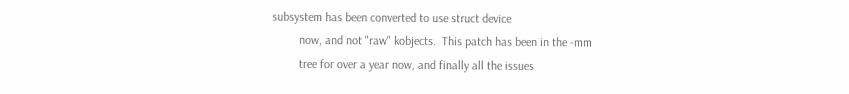subsystem has been converted to use struct device
         now, and not "raw" kobjects.  This patch has been in the -mm
         tree for over a year now, and finally all the issues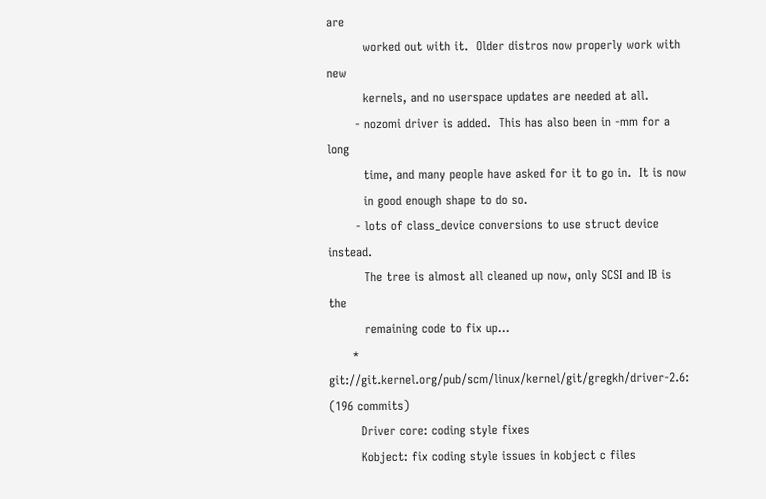are
         worked out with it.  Older distros now properly work with new
         kernels, and no userspace updates are needed at all.
       - nozomi driver is added.  This has also been in -mm for a long
         time, and many people have asked for it to go in.  It is now
         in good enough shape to do so.
       - lots of class_device conversions to use struct device instead.
         The tree is almost all cleaned up now, only SCSI and IB is the
         remaining code to fix up...
      * git://git.kernel.org/pub/scm/linux/kernel/git/gregkh/driver-2.6: (196 commits)
        Driver core: coding style fixes
        Kobject: fix coding style issues in kobject c files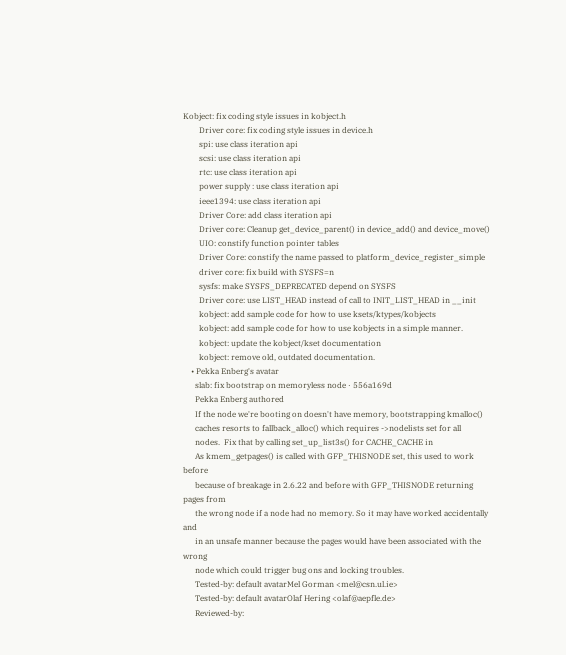Kobject: fix coding style issues in kobject.h
        Driver core: fix coding style issues in device.h
        spi: use class iteration api
        scsi: use class iteration api
        rtc: use class iteration api
        power supply : use class iteration api
        ieee1394: use class iteration api
        Driver Core: add class iteration api
        Driver core: Cleanup get_device_parent() in device_add() and device_move()
        UIO: constify function pointer tables
        Driver Core: constify the name passed to platform_device_register_simple
        driver core: fix build with SYSFS=n
        sysfs: make SYSFS_DEPRECATED depend on SYSFS
        Driver core: use LIST_HEAD instead of call to INIT_LIST_HEAD in __init
        kobject: add sample code for how to use ksets/ktypes/kobjects
        kobject: add sample code for how to use kobjects in a simple manner.
        kobject: update the kobject/kset documentation
        kobject: remove old, outdated documentation.
    • Pekka Enberg's avatar
      slab: fix bootstrap on memoryless node · 556a169d
      Pekka Enberg authored
      If the node we're booting on doesn't have memory, bootstrapping kmalloc()
      caches resorts to fallback_alloc() which requires ->nodelists set for all
      nodes.  Fix that by calling set_up_list3s() for CACHE_CACHE in
      As kmem_getpages() is called with GFP_THISNODE set, this used to work before
      because of breakage in 2.6.22 and before with GFP_THISNODE returning pages from
      the wrong node if a node had no memory. So it may have worked accidentally and
      in an unsafe manner because the pages would have been associated with the wrong
      node which could trigger bug ons and locking troubles.
      Tested-by: default avatarMel Gorman <mel@csn.ul.ie>
      Tested-by: default avatarOlaf Hering <olaf@aepfle.de>
      Reviewed-by: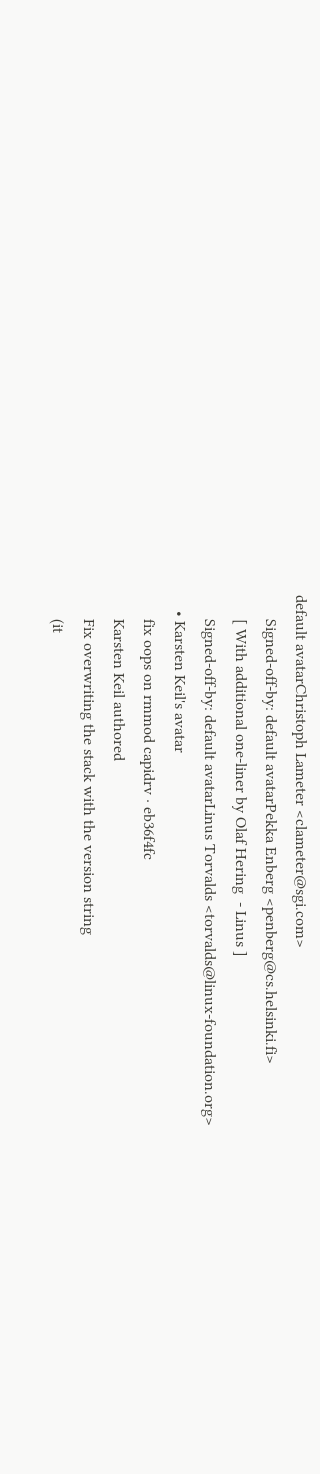default avatarChristoph Lameter <clameter@sgi.com>
      Signed-off-by: default avatarPekka Enberg <penberg@cs.helsinki.fi>
      [ With additional one-liner by Olaf Hering  - Linus ]
      Signed-off-by: default avatarLinus Torvalds <torvalds@linux-foundation.org>
    • Karsten Keil's avatar
      fix oops on rmmod capidrv · eb36f4fc
      Karsten Keil authored
      Fix overwriting the stack with the version string
      (it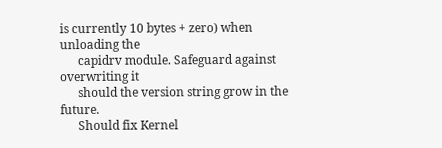is currently 10 bytes + zero) when unloading the
      capidrv module. Safeguard against overwriting it
      should the version string grow in the future.
      Should fix Kernel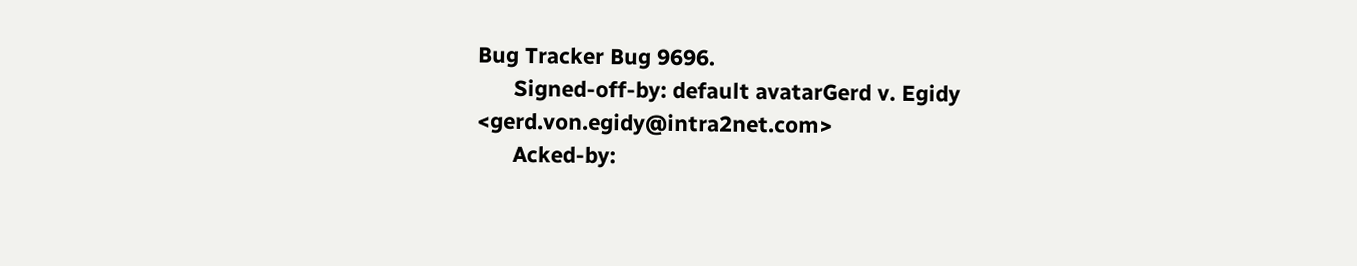Bug Tracker Bug 9696.
      Signed-off-by: default avatarGerd v. Egidy <gerd.von.egidy@intra2net.com>
      Acked-by: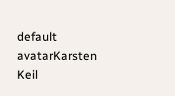default avatarKarsten Keil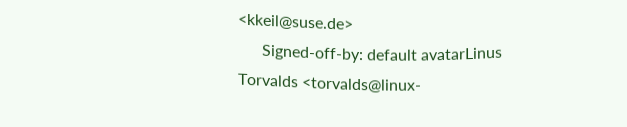<kkeil@suse.de>
      Signed-off-by: default avatarLinus Torvalds <torvalds@linux-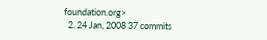foundation.org>
  2. 24 Jan, 2008 37 commits